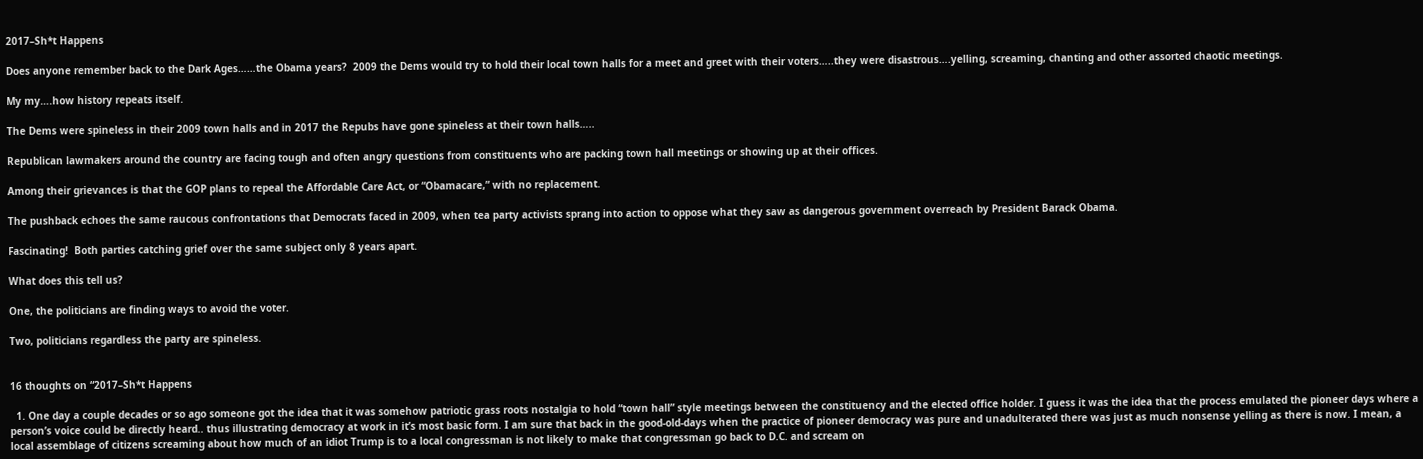2017–Sh*t Happens

Does anyone remember back to the Dark Ages……the Obama years?  2009 the Dems would try to hold their local town halls for a meet and greet with their voters…..they were disastrous….yelling, screaming, chanting and other assorted chaotic meetings.

My my….how history repeats itself.

The Dems were spineless in their 2009 town halls and in 2017 the Repubs have gone spineless at their town halls…..

Republican lawmakers around the country are facing tough and often angry questions from constituents who are packing town hall meetings or showing up at their offices.

Among their grievances is that the GOP plans to repeal the Affordable Care Act, or “Obamacare,” with no replacement.

The pushback echoes the same raucous confrontations that Democrats faced in 2009, when tea party activists sprang into action to oppose what they saw as dangerous government overreach by President Barack Obama.

Fascinating!  Both parties catching grief over the same subject only 8 years apart.

What does this tell us?

One, the politicians are finding ways to avoid the voter.

Two, politicians regardless the party are spineless.


16 thoughts on “2017–Sh*t Happens

  1. One day a couple decades or so ago someone got the idea that it was somehow patriotic grass roots nostalgia to hold “town hall” style meetings between the constituency and the elected office holder. I guess it was the idea that the process emulated the pioneer days where a person’s voice could be directly heard.. thus illustrating democracy at work in it’s most basic form. I am sure that back in the good-old-days when the practice of pioneer democracy was pure and unadulterated there was just as much nonsense yelling as there is now. I mean, a local assemblage of citizens screaming about how much of an idiot Trump is to a local congressman is not likely to make that congressman go back to D.C. and scream on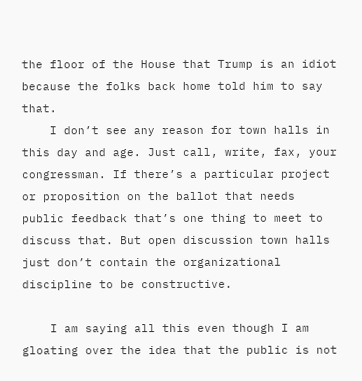the floor of the House that Trump is an idiot because the folks back home told him to say that.
    I don’t see any reason for town halls in this day and age. Just call, write, fax, your congressman. If there’s a particular project or proposition on the ballot that needs public feedback that’s one thing to meet to discuss that. But open discussion town halls just don’t contain the organizational discipline to be constructive.

    I am saying all this even though I am gloating over the idea that the public is not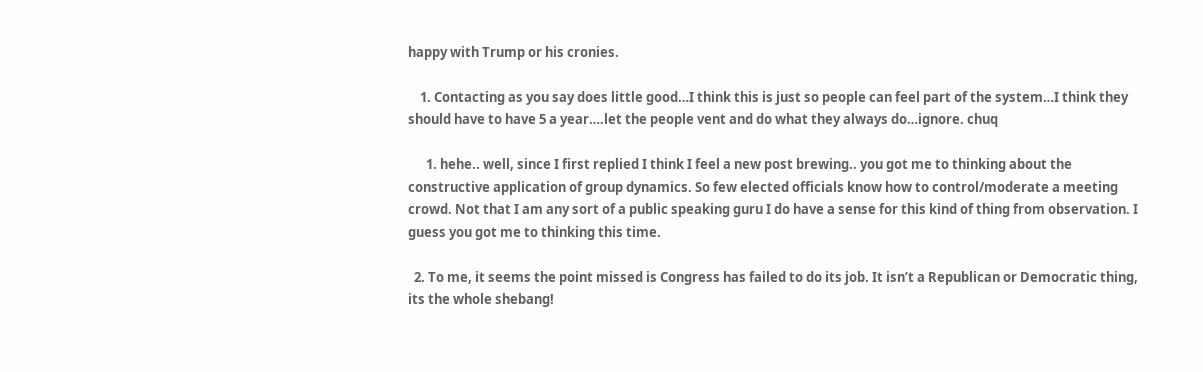happy with Trump or his cronies.

    1. Contacting as you say does little good…I think this is just so people can feel part of the system…I think they should have to have 5 a year….let the people vent and do what they always do…ignore. chuq

      1. hehe.. well, since I first replied I think I feel a new post brewing.. you got me to thinking about the constructive application of group dynamics. So few elected officials know how to control/moderate a meeting crowd. Not that I am any sort of a public speaking guru I do have a sense for this kind of thing from observation. I guess you got me to thinking this time.

  2. To me, it seems the point missed is Congress has failed to do its job. It isn’t a Republican or Democratic thing, its the whole shebang!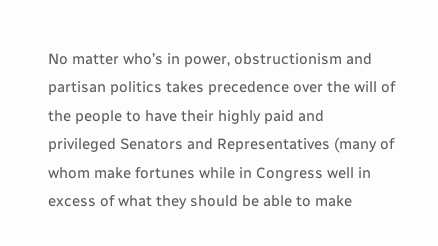No matter who’s in power, obstructionism and partisan politics takes precedence over the will of the people to have their highly paid and privileged Senators and Representatives (many of whom make fortunes while in Congress well in excess of what they should be able to make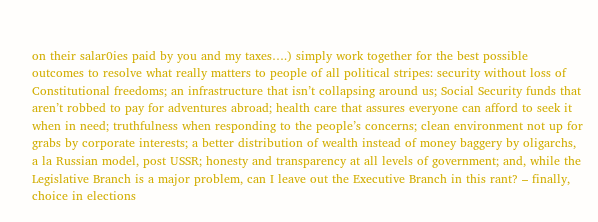on their salar0ies paid by you and my taxes….) simply work together for the best possible outcomes to resolve what really matters to people of all political stripes: security without loss of Constitutional freedoms; an infrastructure that isn’t collapsing around us; Social Security funds that aren’t robbed to pay for adventures abroad; health care that assures everyone can afford to seek it when in need; truthfulness when responding to the people’s concerns; clean environment not up for grabs by corporate interests; a better distribution of wealth instead of money baggery by oligarchs, a la Russian model, post USSR; honesty and transparency at all levels of government; and, while the Legislative Branch is a major problem, can I leave out the Executive Branch in this rant? – finally, choice in elections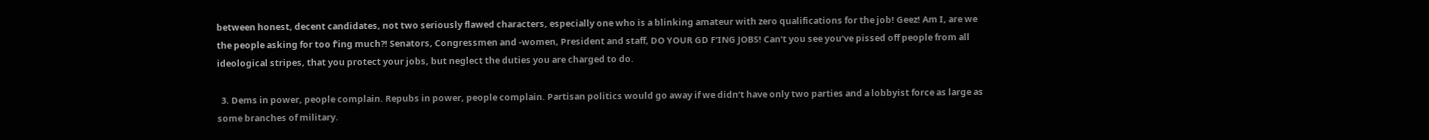between honest, decent candidates, not two seriously flawed characters, especially one who is a blinking amateur with zero qualifications for the job! Geez! Am I, are we the people asking for too f’ing much?! Senators, Congressmen and -women, President and staff, DO YOUR GD F’ING JOBS! Can’t you see you’ve pissed off people from all ideological stripes, that you protect your jobs, but neglect the duties you are charged to do.

  3. Dems in power, people complain. Repubs in power, people complain. Partisan politics would go away if we didn’t have only two parties and a lobbyist force as large as some branches of military.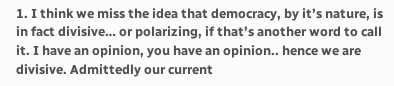1. I think we miss the idea that democracy, by it’s nature, is in fact divisive… or polarizing, if that’s another word to call it. I have an opinion, you have an opinion.. hence we are divisive. Admittedly our current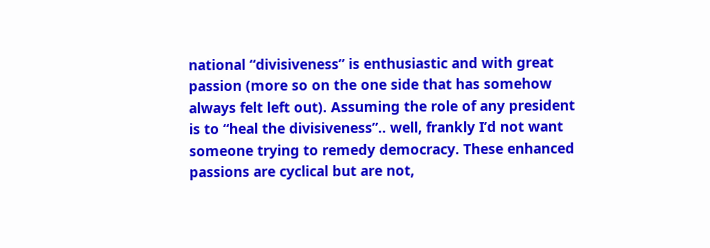national “divisiveness” is enthusiastic and with great passion (more so on the one side that has somehow always felt left out). Assuming the role of any president is to “heal the divisiveness”.. well, frankly I’d not want someone trying to remedy democracy. These enhanced passions are cyclical but are not,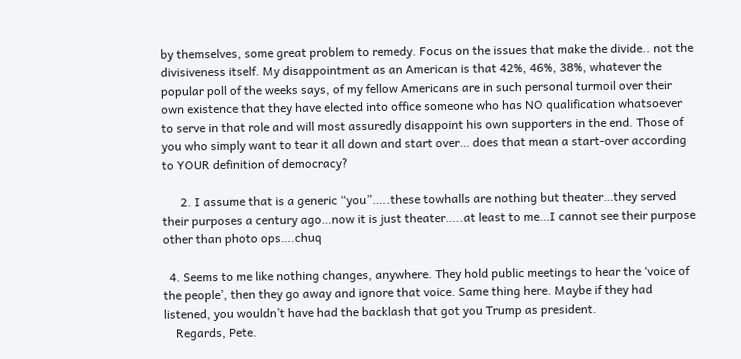by themselves, some great problem to remedy. Focus on the issues that make the divide.. not the divisiveness itself. My disappointment as an American is that 42%, 46%, 38%, whatever the popular poll of the weeks says, of my fellow Americans are in such personal turmoil over their own existence that they have elected into office someone who has NO qualification whatsoever to serve in that role and will most assuredly disappoint his own supporters in the end. Those of you who simply want to tear it all down and start over… does that mean a start-over according to YOUR definition of democracy?

      2. I assume that is a generic “you”…..these towhalls are nothing but theater…they served their purposes a century ago…now it is just theater…..at least to me…I cannot see their purpose other than photo ops….chuq

  4. Seems to me like nothing changes, anywhere. They hold public meetings to hear the ‘voice of the people’, then they go away and ignore that voice. Same thing here. Maybe if they had listened, you wouldn’t have had the backlash that got you Trump as president.
    Regards, Pete.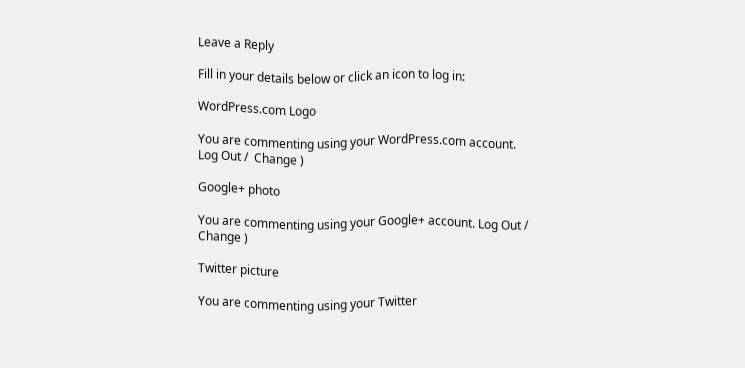Leave a Reply

Fill in your details below or click an icon to log in:

WordPress.com Logo

You are commenting using your WordPress.com account. Log Out /  Change )

Google+ photo

You are commenting using your Google+ account. Log Out /  Change )

Twitter picture

You are commenting using your Twitter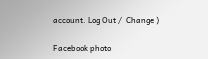account. Log Out /  Change )

Facebook photo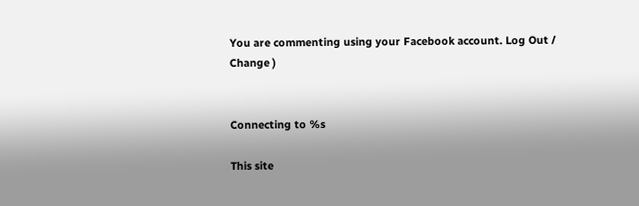You are commenting using your Facebook account. Log Out /  Change )


Connecting to %s

This site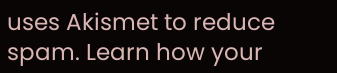uses Akismet to reduce spam. Learn how your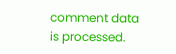comment data is processed.